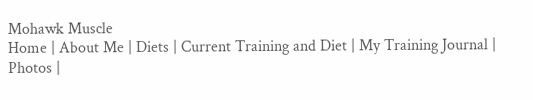Mohawk Muscle
Home | About Me | Diets | Current Training and Diet | My Training Journal | Photos |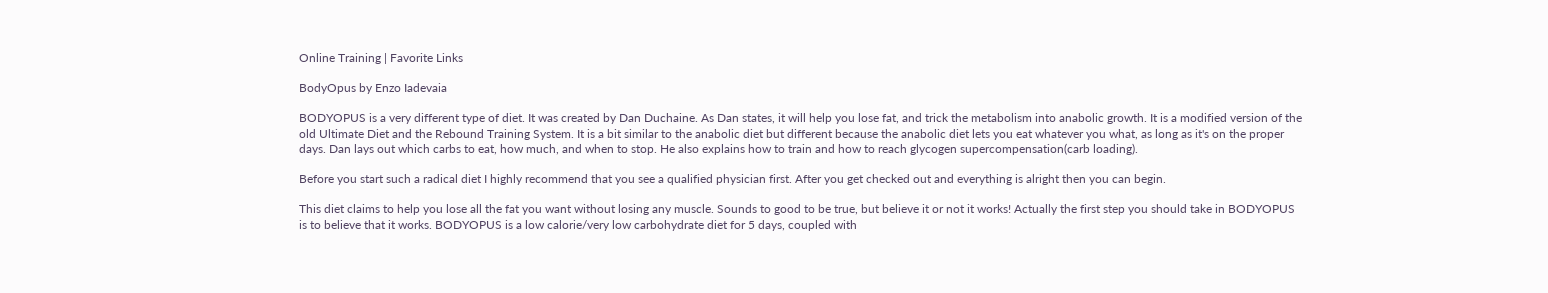Online Training | Favorite Links

BodyOpus by Enzo Iadevaia

BODYOPUS is a very different type of diet. It was created by Dan Duchaine. As Dan states, it will help you lose fat, and trick the metabolism into anabolic growth. It is a modified version of the old Ultimate Diet and the Rebound Training System. It is a bit similar to the anabolic diet but different because the anabolic diet lets you eat whatever you what, as long as it's on the proper days. Dan lays out which carbs to eat, how much, and when to stop. He also explains how to train and how to reach glycogen supercompensation(carb loading).

Before you start such a radical diet I highly recommend that you see a qualified physician first. After you get checked out and everything is alright then you can begin.

This diet claims to help you lose all the fat you want without losing any muscle. Sounds to good to be true, but believe it or not it works! Actually the first step you should take in BODYOPUS is to believe that it works. BODYOPUS is a low calorie/very low carbohydrate diet for 5 days, coupled with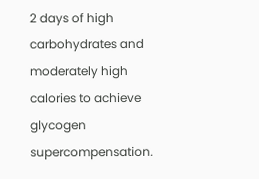2 days of high carbohydrates and moderately high calories to achieve glycogen supercompensation.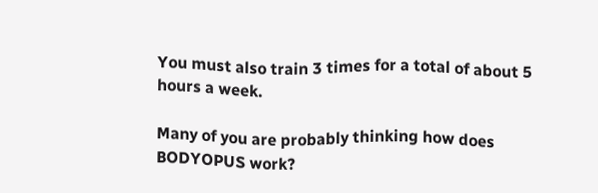You must also train 3 times for a total of about 5 hours a week.

Many of you are probably thinking how does BODYOPUS work?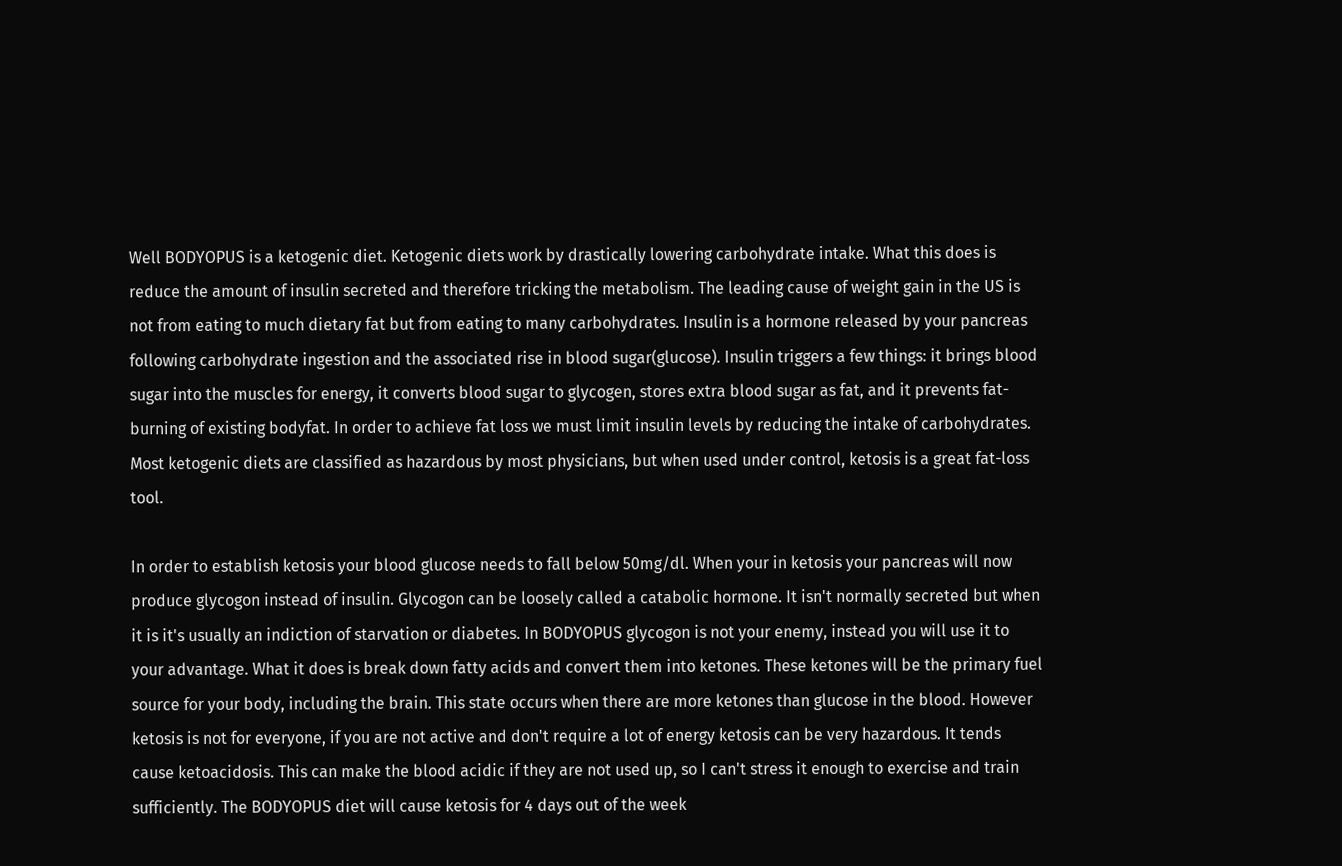Well BODYOPUS is a ketogenic diet. Ketogenic diets work by drastically lowering carbohydrate intake. What this does is reduce the amount of insulin secreted and therefore tricking the metabolism. The leading cause of weight gain in the US is not from eating to much dietary fat but from eating to many carbohydrates. Insulin is a hormone released by your pancreas following carbohydrate ingestion and the associated rise in blood sugar(glucose). Insulin triggers a few things: it brings blood sugar into the muscles for energy, it converts blood sugar to glycogen, stores extra blood sugar as fat, and it prevents fat-burning of existing bodyfat. In order to achieve fat loss we must limit insulin levels by reducing the intake of carbohydrates. Most ketogenic diets are classified as hazardous by most physicians, but when used under control, ketosis is a great fat-loss tool.

In order to establish ketosis your blood glucose needs to fall below 50mg/dl. When your in ketosis your pancreas will now produce glycogon instead of insulin. Glycogon can be loosely called a catabolic hormone. It isn't normally secreted but when it is it's usually an indiction of starvation or diabetes. In BODYOPUS glycogon is not your enemy, instead you will use it to your advantage. What it does is break down fatty acids and convert them into ketones. These ketones will be the primary fuel source for your body, including the brain. This state occurs when there are more ketones than glucose in the blood. However ketosis is not for everyone, if you are not active and don't require a lot of energy ketosis can be very hazardous. It tends cause ketoacidosis. This can make the blood acidic if they are not used up, so I can't stress it enough to exercise and train sufficiently. The BODYOPUS diet will cause ketosis for 4 days out of the week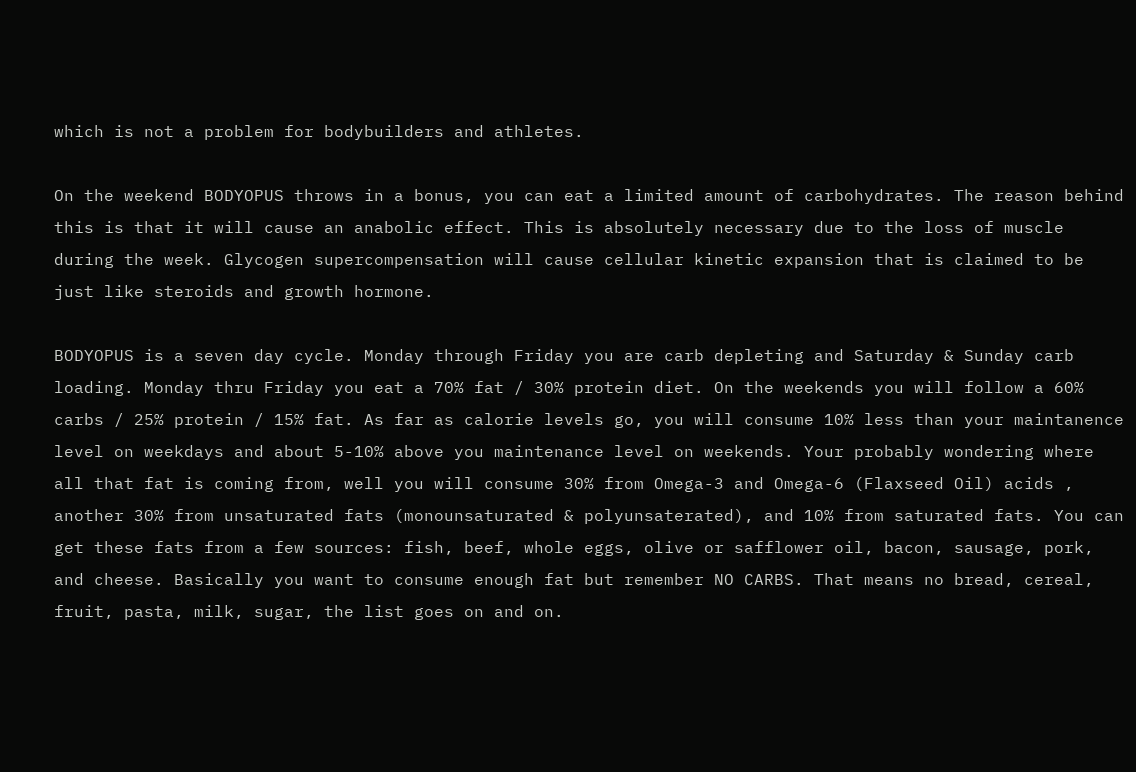which is not a problem for bodybuilders and athletes.

On the weekend BODYOPUS throws in a bonus, you can eat a limited amount of carbohydrates. The reason behind this is that it will cause an anabolic effect. This is absolutely necessary due to the loss of muscle during the week. Glycogen supercompensation will cause cellular kinetic expansion that is claimed to be just like steroids and growth hormone.

BODYOPUS is a seven day cycle. Monday through Friday you are carb depleting and Saturday & Sunday carb loading. Monday thru Friday you eat a 70% fat / 30% protein diet. On the weekends you will follow a 60% carbs / 25% protein / 15% fat. As far as calorie levels go, you will consume 10% less than your maintanence level on weekdays and about 5-10% above you maintenance level on weekends. Your probably wondering where all that fat is coming from, well you will consume 30% from Omega-3 and Omega-6 (Flaxseed Oil) acids , another 30% from unsaturated fats (monounsaturated & polyunsaterated), and 10% from saturated fats. You can get these fats from a few sources: fish, beef, whole eggs, olive or safflower oil, bacon, sausage, pork, and cheese. Basically you want to consume enough fat but remember NO CARBS. That means no bread, cereal, fruit, pasta, milk, sugar, the list goes on and on.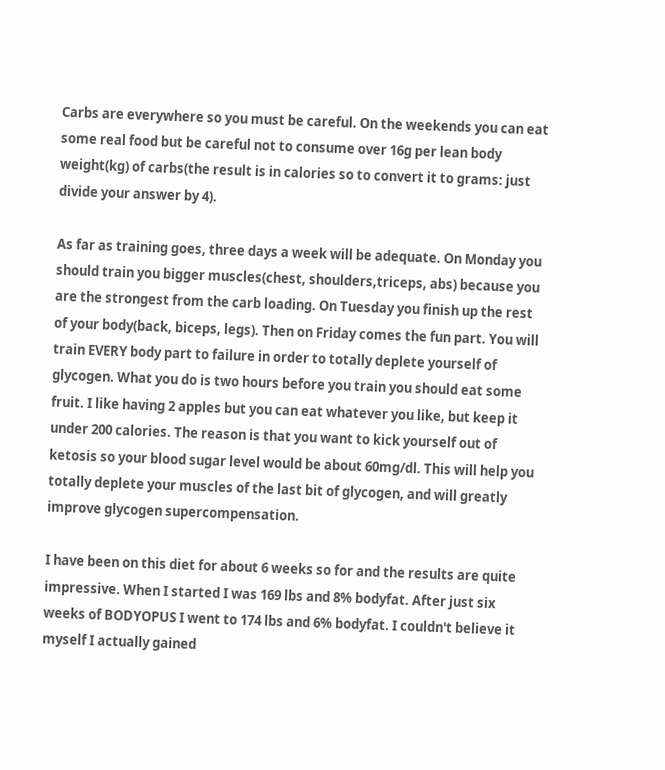Carbs are everywhere so you must be careful. On the weekends you can eat some real food but be careful not to consume over 16g per lean body weight(kg) of carbs(the result is in calories so to convert it to grams: just divide your answer by 4).

As far as training goes, three days a week will be adequate. On Monday you should train you bigger muscles(chest, shoulders,triceps, abs) because you are the strongest from the carb loading. On Tuesday you finish up the rest of your body(back, biceps, legs). Then on Friday comes the fun part. You will train EVERY body part to failure in order to totally deplete yourself of glycogen. What you do is two hours before you train you should eat some fruit. I like having 2 apples but you can eat whatever you like, but keep it under 200 calories. The reason is that you want to kick yourself out of ketosis so your blood sugar level would be about 60mg/dl. This will help you totally deplete your muscles of the last bit of glycogen, and will greatly improve glycogen supercompensation.

I have been on this diet for about 6 weeks so for and the results are quite impressive. When I started I was 169 lbs and 8% bodyfat. After just six weeks of BODYOPUS I went to 174 lbs and 6% bodyfat. I couldn't believe it myself I actually gained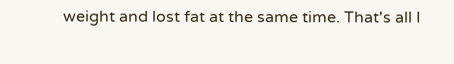weight and lost fat at the same time. That's all I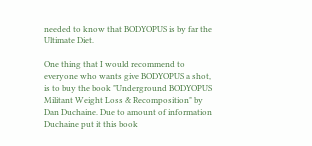needed to know that BODYOPUS is by far the Ultimate Diet.

One thing that I would recommend to everyone who wants give BODYOPUS a shot, is to buy the book "Underground BODYOPUS Militant Weight Loss & Recomposition" by Dan Duchaine. Due to amount of information Duchaine put it this book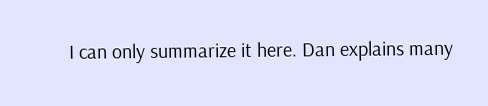I can only summarize it here. Dan explains many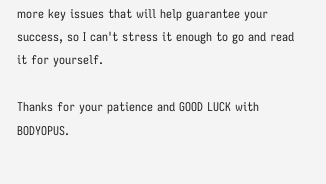more key issues that will help guarantee your success, so I can't stress it enough to go and read it for yourself.

Thanks for your patience and GOOD LUCK with BODYOPUS.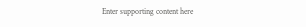Enter supporting content here